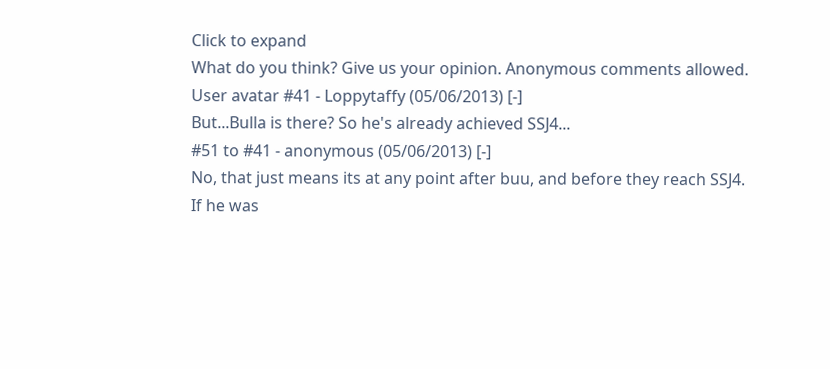Click to expand
What do you think? Give us your opinion. Anonymous comments allowed.
User avatar #41 - Loppytaffy (05/06/2013) [-]
But...Bulla is there? So he's already achieved SSJ4...
#51 to #41 - anonymous (05/06/2013) [-]
No, that just means its at any point after buu, and before they reach SSJ4.
If he was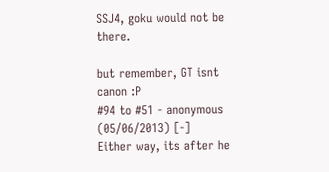SSJ4, goku would not be there.

but remember, GT isnt canon :P
#94 to #51 - anonymous (05/06/2013) [-]
Either way, its after he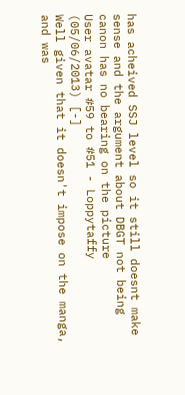has acheived SSJ level so it still doesnt make sense and the argument about DBGT not being canon has no bearing on the picture
User avatar #59 to #51 - Loppytaffy (05/06/2013) [-]
Well given that it doesn't impose on the manga, and was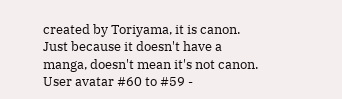created by Toriyama, it is canon.
Just because it doesn't have a manga, doesn't mean it's not canon.
User avatar #60 to #59 -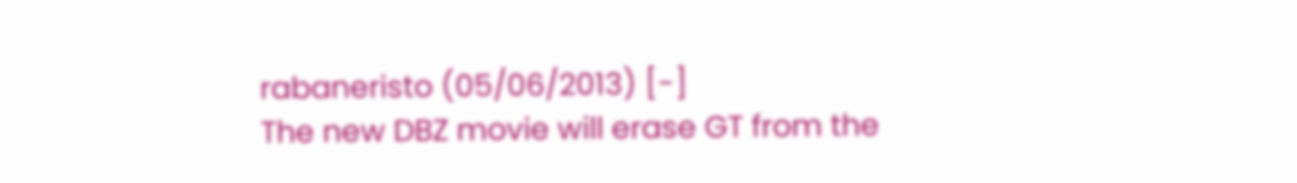rabaneristo (05/06/2013) [-]
The new DBZ movie will erase GT from the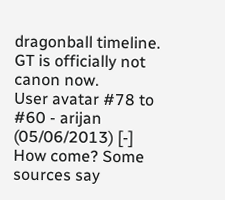dragonball timeline. GT is officially not canon now.
User avatar #78 to #60 - arijan (05/06/2013) [-]
How come? Some sources say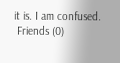it is. I am confused.
 Friends (0)